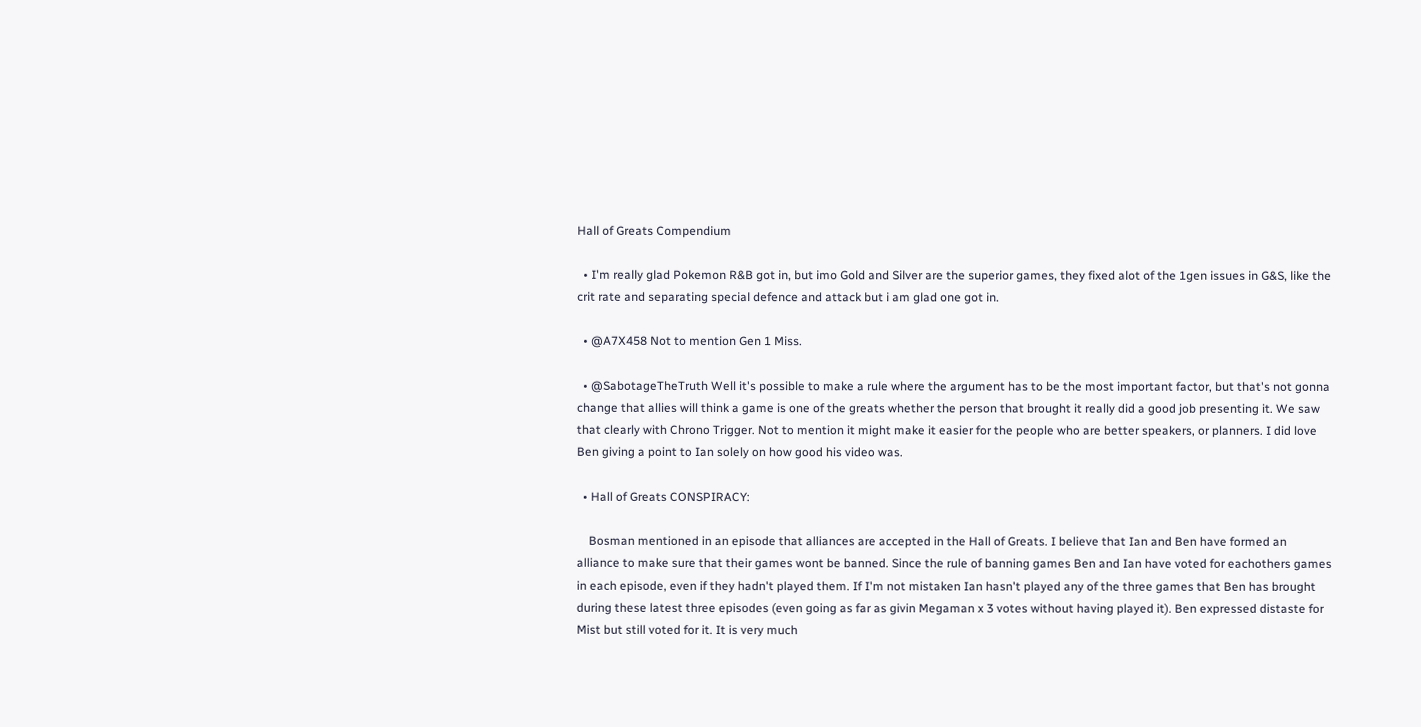Hall of Greats Compendium

  • I'm really glad Pokemon R&B got in, but imo Gold and Silver are the superior games, they fixed alot of the 1gen issues in G&S, like the crit rate and separating special defence and attack but i am glad one got in.

  • @A7X458 Not to mention Gen 1 Miss.

  • @SabotageTheTruth Well it's possible to make a rule where the argument has to be the most important factor, but that's not gonna change that allies will think a game is one of the greats whether the person that brought it really did a good job presenting it. We saw that clearly with Chrono Trigger. Not to mention it might make it easier for the people who are better speakers, or planners. I did love Ben giving a point to Ian solely on how good his video was.

  • Hall of Greats CONSPIRACY:

    Bosman mentioned in an episode that alliances are accepted in the Hall of Greats. I believe that Ian and Ben have formed an alliance to make sure that their games wont be banned. Since the rule of banning games Ben and Ian have voted for eachothers games in each episode, even if they hadn't played them. If I'm not mistaken Ian hasn't played any of the three games that Ben has brought during these latest three episodes (even going as far as givin Megaman x 3 votes without having played it). Ben expressed distaste for Mist but still voted for it. It is very much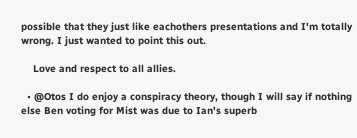possible that they just like eachothers presentations and I'm totally wrong. I just wanted to point this out.

    Love and respect to all allies.

  • @Otos I do enjoy a conspiracy theory, though I will say if nothing else Ben voting for Mist was due to Ian's superb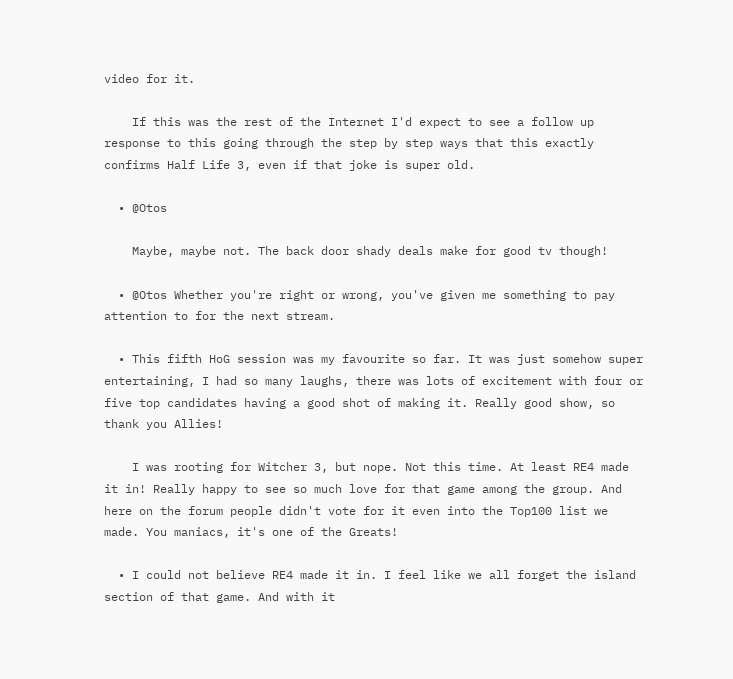video for it.

    If this was the rest of the Internet I'd expect to see a follow up response to this going through the step by step ways that this exactly confirms Half Life 3, even if that joke is super old.

  • @Otos

    Maybe, maybe not. The back door shady deals make for good tv though!

  • @Otos Whether you're right or wrong, you've given me something to pay attention to for the next stream.

  • This fifth HoG session was my favourite so far. It was just somehow super entertaining, I had so many laughs, there was lots of excitement with four or five top candidates having a good shot of making it. Really good show, so thank you Allies!

    I was rooting for Witcher 3, but nope. Not this time. At least RE4 made it in! Really happy to see so much love for that game among the group. And here on the forum people didn't vote for it even into the Top100 list we made. You maniacs, it's one of the Greats!

  • I could not believe RE4 made it in. I feel like we all forget the island section of that game. And with it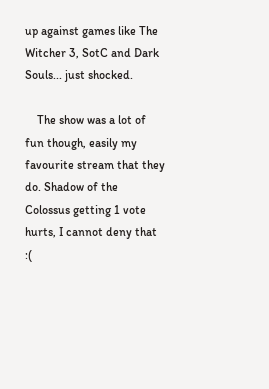up against games like The Witcher 3, SotC and Dark Souls... just shocked.

    The show was a lot of fun though, easily my favourite stream that they do. Shadow of the Colossus getting 1 vote hurts, I cannot deny that :(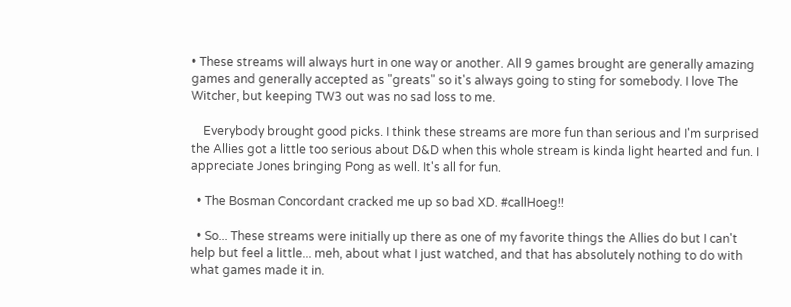• These streams will always hurt in one way or another. All 9 games brought are generally amazing games and generally accepted as "greats" so it's always going to sting for somebody. I love The Witcher, but keeping TW3 out was no sad loss to me.

    Everybody brought good picks. I think these streams are more fun than serious and I'm surprised the Allies got a little too serious about D&D when this whole stream is kinda light hearted and fun. I appreciate Jones bringing Pong as well. It's all for fun.

  • The Bosman Concordant cracked me up so bad XD. #callHoeg!!

  • So... These streams were initially up there as one of my favorite things the Allies do but I can't help but feel a little... meh, about what I just watched, and that has absolutely nothing to do with what games made it in.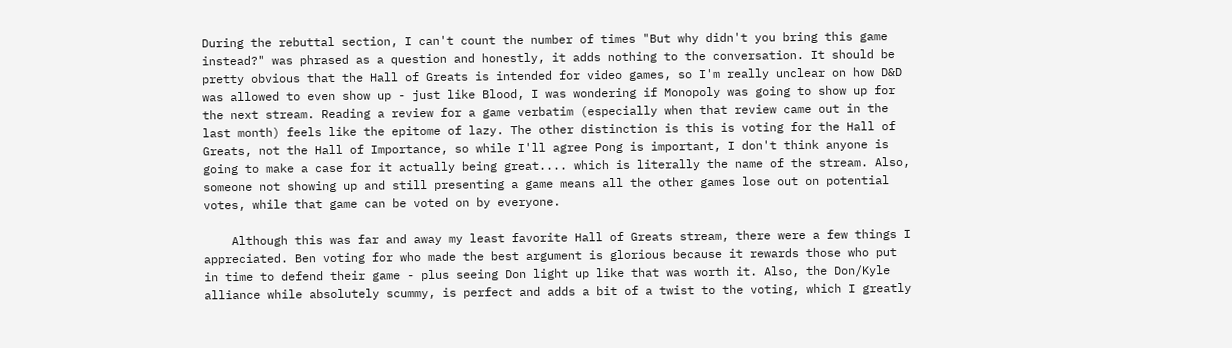During the rebuttal section, I can't count the number of times "But why didn't you bring this game instead?" was phrased as a question and honestly, it adds nothing to the conversation. It should be pretty obvious that the Hall of Greats is intended for video games, so I'm really unclear on how D&D was allowed to even show up - just like Blood, I was wondering if Monopoly was going to show up for the next stream. Reading a review for a game verbatim (especially when that review came out in the last month) feels like the epitome of lazy. The other distinction is this is voting for the Hall of Greats, not the Hall of Importance, so while I'll agree Pong is important, I don't think anyone is going to make a case for it actually being great.... which is literally the name of the stream. Also, someone not showing up and still presenting a game means all the other games lose out on potential votes, while that game can be voted on by everyone.

    Although this was far and away my least favorite Hall of Greats stream, there were a few things I appreciated. Ben voting for who made the best argument is glorious because it rewards those who put in time to defend their game - plus seeing Don light up like that was worth it. Also, the Don/Kyle alliance while absolutely scummy, is perfect and adds a bit of a twist to the voting, which I greatly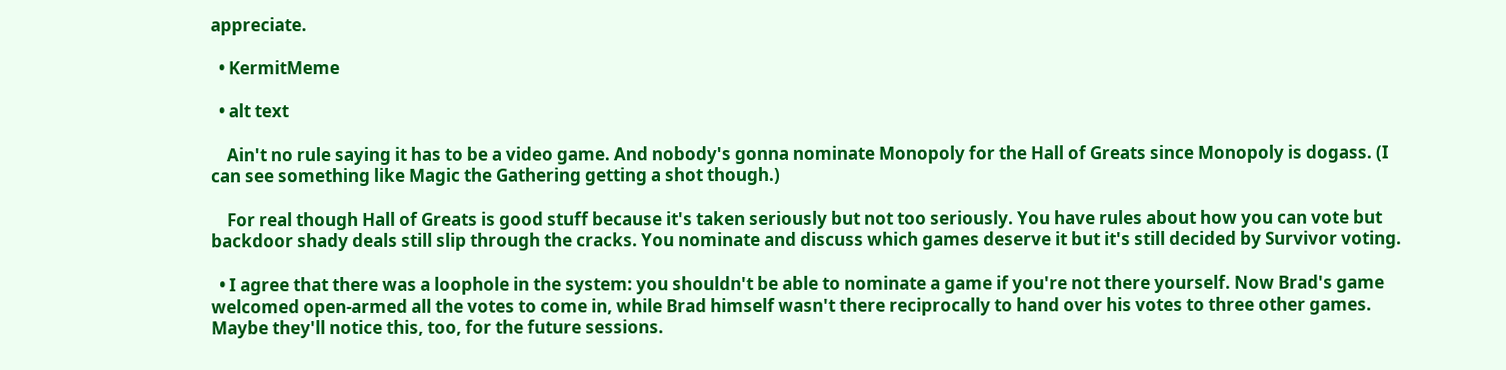appreciate.

  • KermitMeme

  • alt text

    Ain't no rule saying it has to be a video game. And nobody's gonna nominate Monopoly for the Hall of Greats since Monopoly is dogass. (I can see something like Magic the Gathering getting a shot though.)

    For real though Hall of Greats is good stuff because it's taken seriously but not too seriously. You have rules about how you can vote but backdoor shady deals still slip through the cracks. You nominate and discuss which games deserve it but it's still decided by Survivor voting.

  • I agree that there was a loophole in the system: you shouldn't be able to nominate a game if you're not there yourself. Now Brad's game welcomed open-armed all the votes to come in, while Brad himself wasn't there reciprocally to hand over his votes to three other games. Maybe they'll notice this, too, for the future sessions.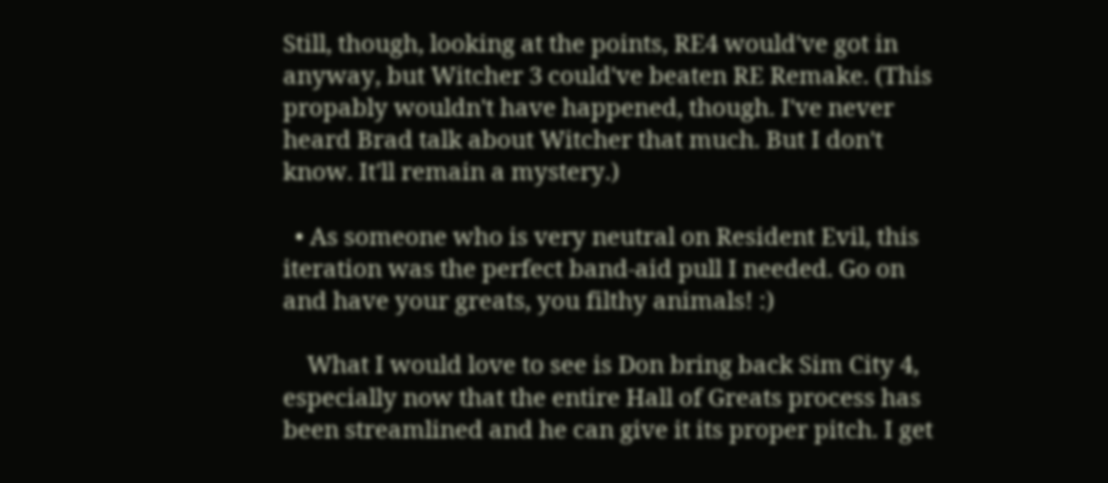Still, though, looking at the points, RE4 would've got in anyway, but Witcher 3 could've beaten RE Remake. (This propably wouldn't have happened, though. I've never heard Brad talk about Witcher that much. But I don't know. It'll remain a mystery.)

  • As someone who is very neutral on Resident Evil, this iteration was the perfect band-aid pull I needed. Go on and have your greats, you filthy animals! :)

    What I would love to see is Don bring back Sim City 4, especially now that the entire Hall of Greats process has been streamlined and he can give it its proper pitch. I get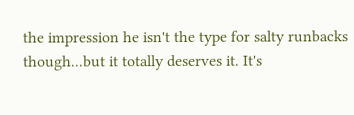the impression he isn't the type for salty runbacks though...but it totally deserves it. It's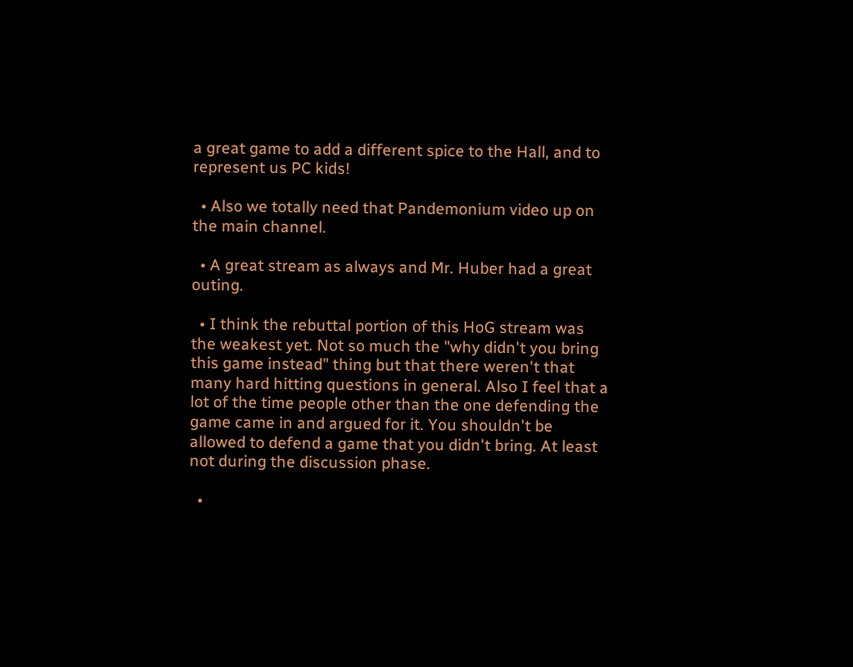a great game to add a different spice to the Hall, and to represent us PC kids!

  • Also we totally need that Pandemonium video up on the main channel.

  • A great stream as always and Mr. Huber had a great outing.

  • I think the rebuttal portion of this HoG stream was the weakest yet. Not so much the "why didn't you bring this game instead" thing but that there weren't that many hard hitting questions in general. Also I feel that a lot of the time people other than the one defending the game came in and argued for it. You shouldn't be allowed to defend a game that you didn't bring. At least not during the discussion phase.

  •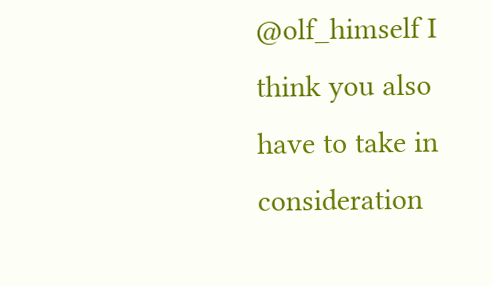@olf_himself I think you also have to take in consideration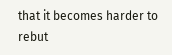that it becomes harder to rebut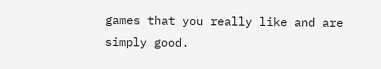games that you really like and are simply good.